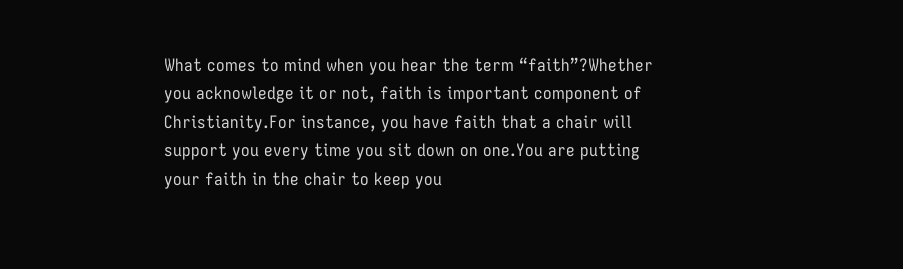What comes to mind when you hear the term “faith”?Whether you acknowledge it or not, faith is important component of Christianity.For instance, you have faith that a chair will support you every time you sit down on one.You are putting your faith in the chair to keep you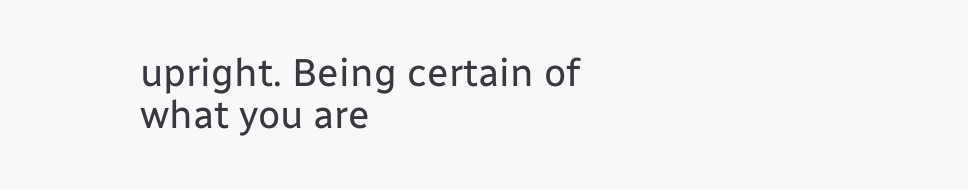upright. Being certain of what you are